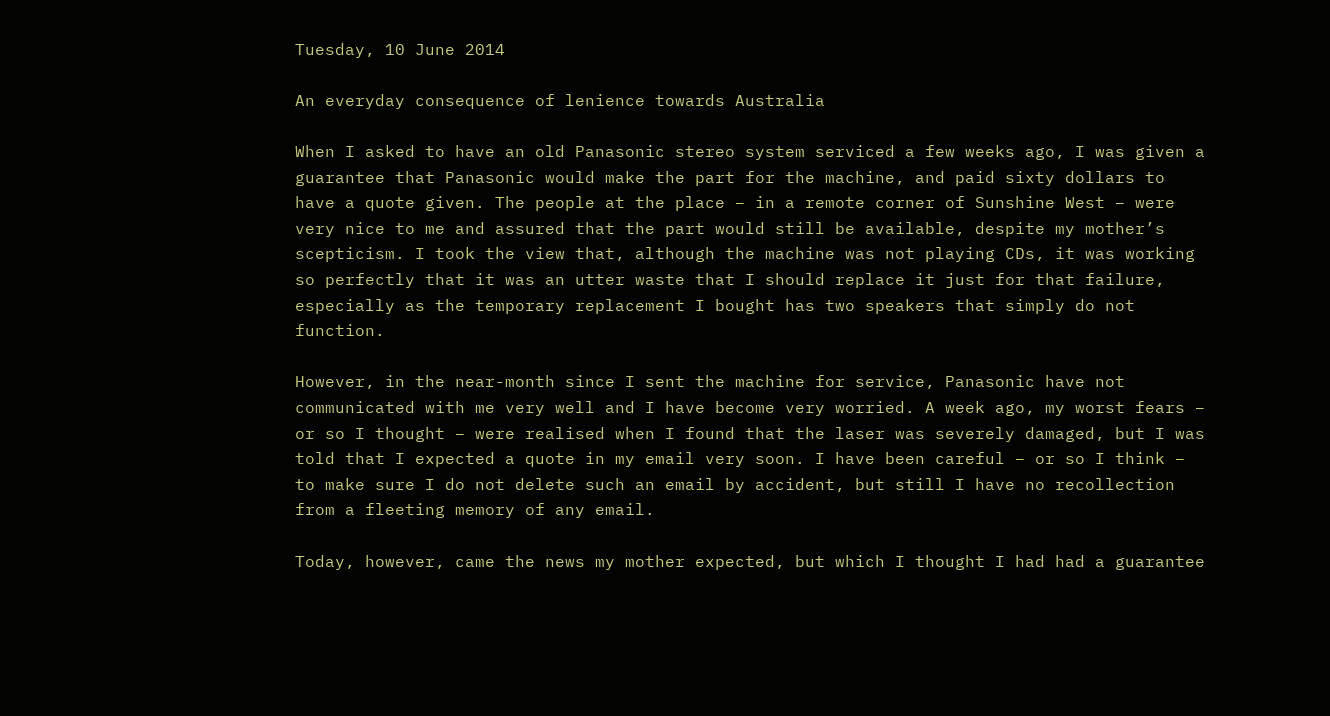Tuesday, 10 June 2014

An everyday consequence of lenience towards Australia

When I asked to have an old Panasonic stereo system serviced a few weeks ago, I was given a guarantee that Panasonic would make the part for the machine, and paid sixty dollars to have a quote given. The people at the place – in a remote corner of Sunshine West – were very nice to me and assured that the part would still be available, despite my mother’s scepticism. I took the view that, although the machine was not playing CDs, it was working so perfectly that it was an utter waste that I should replace it just for that failure, especially as the temporary replacement I bought has two speakers that simply do not function.

However, in the near-month since I sent the machine for service, Panasonic have not communicated with me very well and I have become very worried. A week ago, my worst fears – or so I thought – were realised when I found that the laser was severely damaged, but I was told that I expected a quote in my email very soon. I have been careful – or so I think – to make sure I do not delete such an email by accident, but still I have no recollection from a fleeting memory of any email.

Today, however, came the news my mother expected, but which I thought I had had a guarantee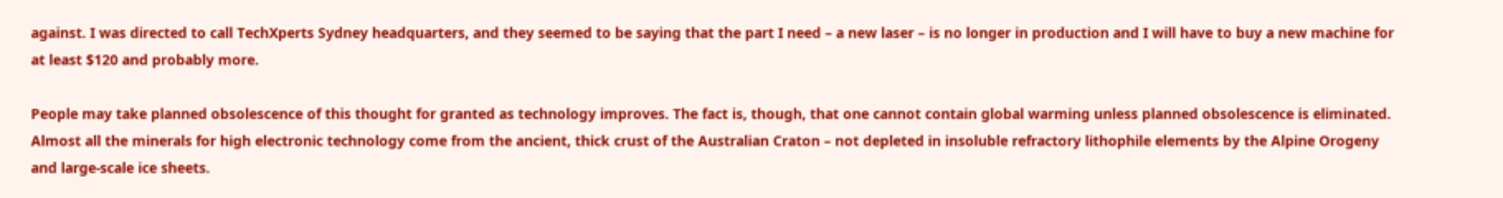against. I was directed to call TechXperts Sydney headquarters, and they seemed to be saying that the part I need – a new laser – is no longer in production and I will have to buy a new machine for at least $120 and probably more.

People may take planned obsolescence of this thought for granted as technology improves. The fact is, though, that one cannot contain global warming unless planned obsolescence is eliminated. Almost all the minerals for high electronic technology come from the ancient, thick crust of the Australian Craton – not depleted in insoluble refractory lithophile elements by the Alpine Orogeny and large-scale ice sheets.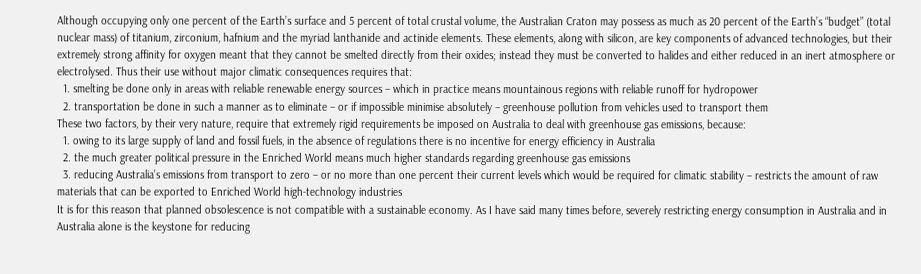Although occupying only one percent of the Earth’s surface and 5 percent of total crustal volume, the Australian Craton may possess as much as 20 percent of the Earth’s “budget” (total nuclear mass) of titanium, zirconium, hafnium and the myriad lanthanide and actinide elements. These elements, along with silicon, are key components of advanced technologies, but their extremely strong affinity for oxygen meant that they cannot be smelted directly from their oxides; instead they must be converted to halides and either reduced in an inert atmosphere or electrolysed. Thus their use without major climatic consequences requires that:
  1. smelting be done only in areas with reliable renewable energy sources – which in practice means mountainous regions with reliable runoff for hydropower
  2. transportation be done in such a manner as to eliminate – or if impossible minimise absolutely – greenhouse pollution from vehicles used to transport them
These two factors, by their very nature, require that extremely rigid requirements be imposed on Australia to deal with greenhouse gas emissions, because:
  1. owing to its large supply of land and fossil fuels, in the absence of regulations there is no incentive for energy efficiency in Australia
  2. the much greater political pressure in the Enriched World means much higher standards regarding greenhouse gas emissions
  3. reducing Australia’s emissions from transport to zero – or no more than one percent their current levels which would be required for climatic stability – restricts the amount of raw materials that can be exported to Enriched World high-technology industries
It is for this reason that planned obsolescence is not compatible with a sustainable economy. As I have said many times before, severely restricting energy consumption in Australia and in Australia alone is the keystone for reducing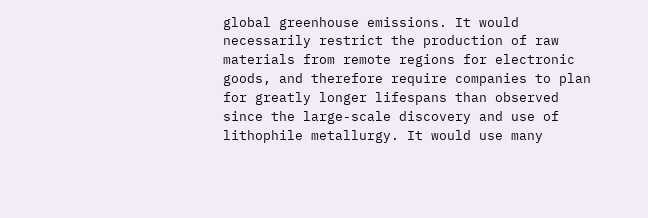global greenhouse emissions. It would necessarily restrict the production of raw materials from remote regions for electronic goods, and therefore require companies to plan for greatly longer lifespans than observed since the large-scale discovery and use of lithophile metallurgy. It would use many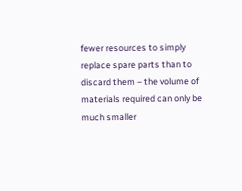fewer resources to simply replace spare parts than to discard them – the volume of materials required can only be much smaller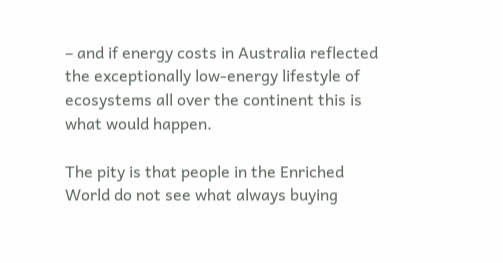– and if energy costs in Australia reflected the exceptionally low-energy lifestyle of ecosystems all over the continent this is what would happen.

The pity is that people in the Enriched World do not see what always buying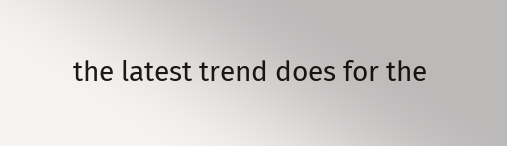the latest trend does for the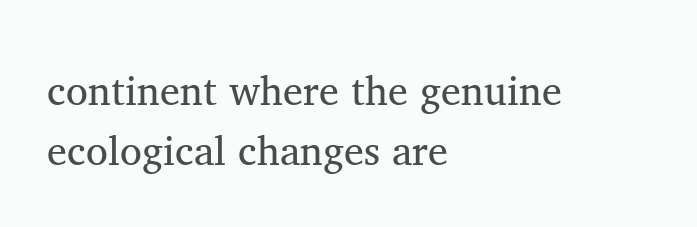continent where the genuine ecological changes are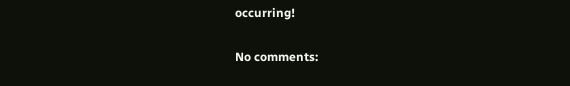occurring!

No comments: